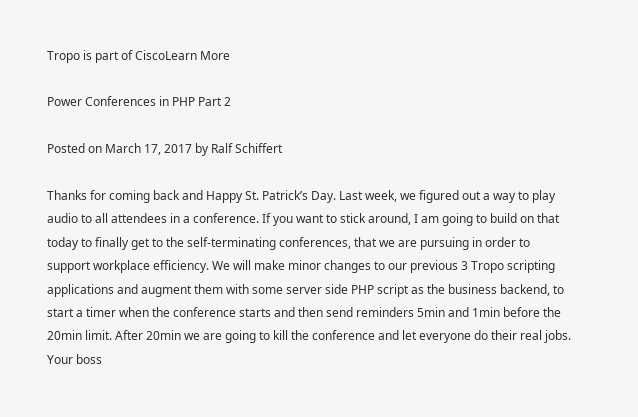Tropo is part of CiscoLearn More

Power Conferences in PHP Part 2

Posted on March 17, 2017 by Ralf Schiffert

Thanks for coming back and Happy St. Patrick’s Day. Last week, we figured out a way to play audio to all attendees in a conference. If you want to stick around, I am going to build on that today to finally get to the self-terminating conferences, that we are pursuing in order to support workplace efficiency. We will make minor changes to our previous 3 Tropo scripting applications and augment them with some server side PHP script as the business backend, to start a timer when the conference starts and then send reminders 5min and 1min before the 20min limit. After 20min we are going to kill the conference and let everyone do their real jobs. Your boss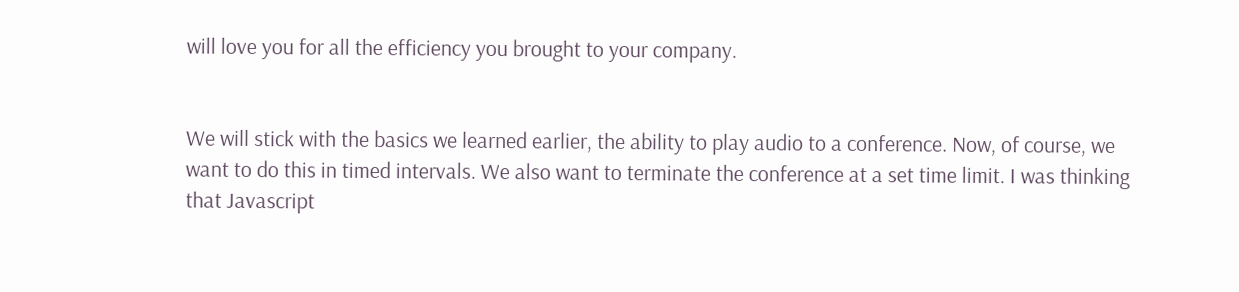will love you for all the efficiency you brought to your company.


We will stick with the basics we learned earlier, the ability to play audio to a conference. Now, of course, we want to do this in timed intervals. We also want to terminate the conference at a set time limit. I was thinking that Javascript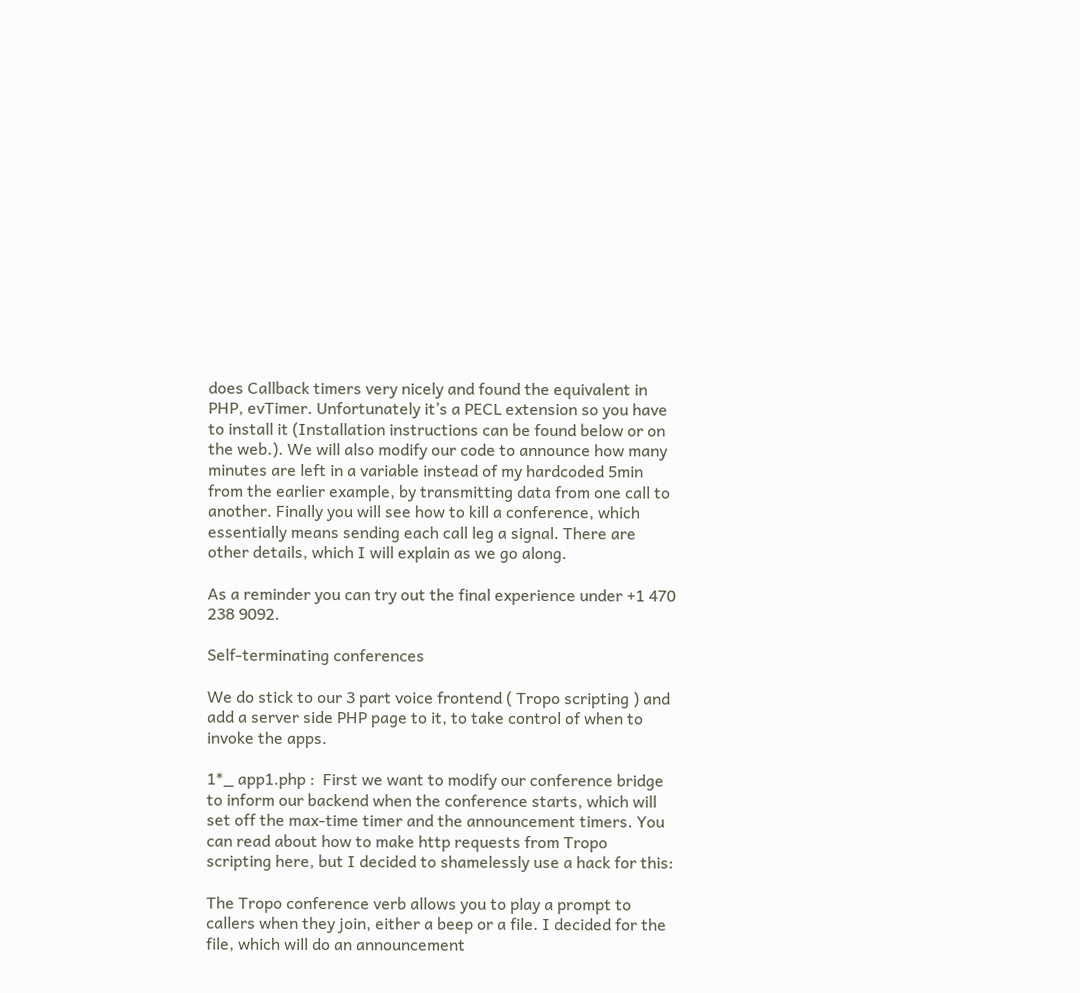does Callback timers very nicely and found the equivalent in PHP, evTimer. Unfortunately it’s a PECL extension so you have to install it (Installation instructions can be found below or on the web.). We will also modify our code to announce how many minutes are left in a variable instead of my hardcoded 5min from the earlier example, by transmitting data from one call to another. Finally you will see how to kill a conference, which essentially means sending each call leg a signal. There are other details, which I will explain as we go along.

As a reminder you can try out the final experience under +1 470 238 9092.

Self-terminating conferences

We do stick to our 3 part voice frontend ( Tropo scripting ) and add a server side PHP page to it, to take control of when to invoke the apps.

1*_ app1.php :  First we want to modify our conference bridge to inform our backend when the conference starts, which will set off the max-time timer and the announcement timers. You can read about how to make http requests from Tropo scripting here, but I decided to shamelessly use a hack for this:

The Tropo conference verb allows you to play a prompt to callers when they join, either a beep or a file. I decided for the file, which will do an announcement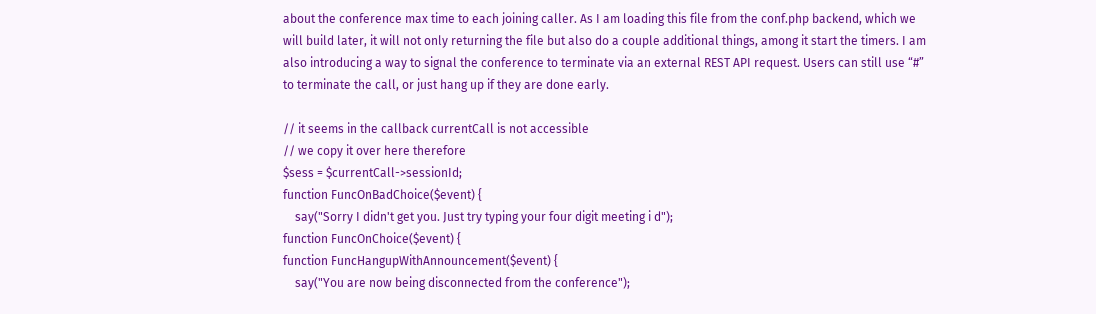about the conference max time to each joining caller. As I am loading this file from the conf.php backend, which we will build later, it will not only returning the file but also do a couple additional things, among it start the timers. I am also introducing a way to signal the conference to terminate via an external REST API request. Users can still use “#” to terminate the call, or just hang up if they are done early.

// it seems in the callback currentCall is not accessible
// we copy it over here therefore
$sess = $currentCall->sessionId;
function FuncOnBadChoice($event) {
    say("Sorry I didn't get you. Just try typing your four digit meeting i d");
function FuncOnChoice($event) {
function FuncHangupWithAnnouncement($event) {
    say("You are now being disconnected from the conference");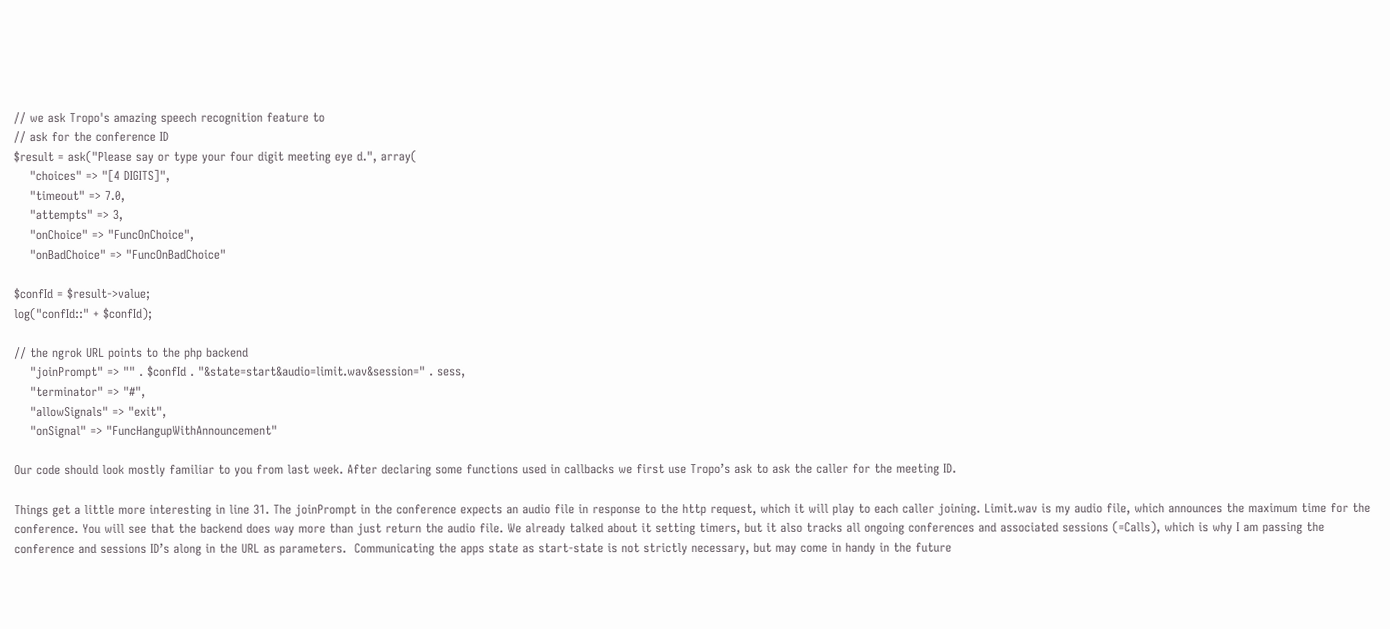// we ask Tropo's amazing speech recognition feature to
// ask for the conference ID
$result = ask("Please say or type your four digit meeting eye d.", array(
    "choices" => "[4 DIGITS]",
    "timeout" => 7.0,
    "attempts" => 3,
    "onChoice" => "FuncOnChoice",
    "onBadChoice" => "FuncOnBadChoice"

$confId = $result->value;
log("confId::" + $confId);

// the ngrok URL points to the php backend
    "joinPrompt" => "" . $confId . "&state=start&audio=limit.wav&session=" . sess,
    "terminator" => "#",
    "allowSignals" => "exit",
    "onSignal" => "FuncHangupWithAnnouncement"

Our code should look mostly familiar to you from last week. After declaring some functions used in callbacks we first use Tropo’s ask to ask the caller for the meeting ID.

Things get a little more interesting in line 31. The joinPrompt in the conference expects an audio file in response to the http request, which it will play to each caller joining. Limit.wav is my audio file, which announces the maximum time for the conference. You will see that the backend does way more than just return the audio file. We already talked about it setting timers, but it also tracks all ongoing conferences and associated sessions (=Calls), which is why I am passing the conference and sessions ID’s along in the URL as parameters.  Communicating the apps state as start-state is not strictly necessary, but may come in handy in the future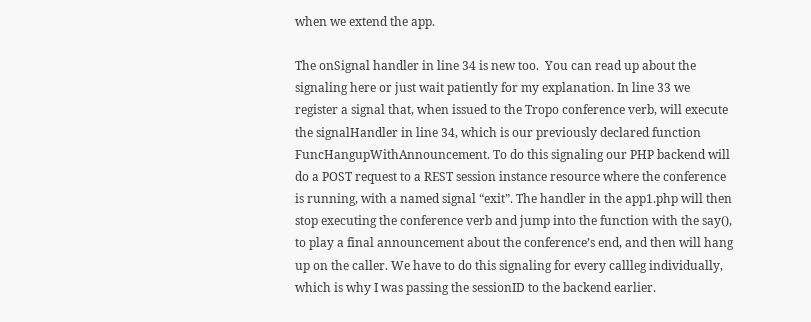when we extend the app.

The onSignal handler in line 34 is new too.  You can read up about the signaling here or just wait patiently for my explanation. In line 33 we register a signal that, when issued to the Tropo conference verb, will execute the signalHandler in line 34, which is our previously declared function FuncHangupWithAnnouncement. To do this signaling our PHP backend will do a POST request to a REST session instance resource where the conference is running, with a named signal “exit”. The handler in the app1.php will then stop executing the conference verb and jump into the function with the say(), to play a final announcement about the conference’s end, and then will hang up on the caller. We have to do this signaling for every callleg individually, which is why I was passing the sessionID to the backend earlier.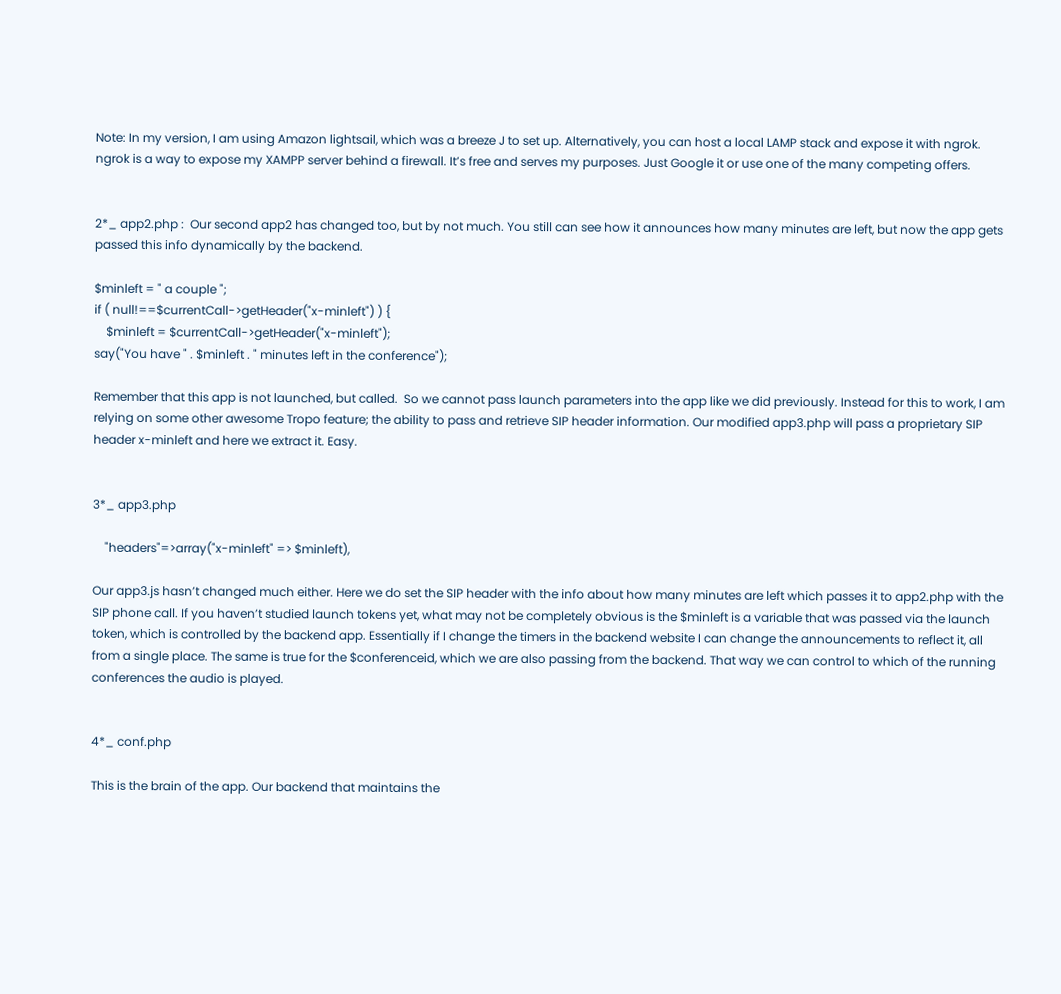Note: In my version, I am using Amazon lightsail, which was a breeze J to set up. Alternatively, you can host a local LAMP stack and expose it with ngrok. ngrok is a way to expose my XAMPP server behind a firewall. It’s free and serves my purposes. Just Google it or use one of the many competing offers.


2*_ app2.php :  Our second app2 has changed too, but by not much. You still can see how it announces how many minutes are left, but now the app gets passed this info dynamically by the backend.

$minleft = " a couple ";
if ( null!==$currentCall->getHeader("x-minleft") ) {
    $minleft = $currentCall->getHeader("x-minleft");
say("You have " . $minleft . " minutes left in the conference");

Remember that this app is not launched, but called.  So we cannot pass launch parameters into the app like we did previously. Instead for this to work, I am relying on some other awesome Tropo feature; the ability to pass and retrieve SIP header information. Our modified app3.php will pass a proprietary SIP header x-minleft and here we extract it. Easy.


3*_ app3.php

    "headers"=>array("x-minleft" => $minleft),

Our app3.js hasn’t changed much either. Here we do set the SIP header with the info about how many minutes are left which passes it to app2.php with the SIP phone call. If you haven’t studied launch tokens yet, what may not be completely obvious is the $minleft is a variable that was passed via the launch token, which is controlled by the backend app. Essentially if I change the timers in the backend website I can change the announcements to reflect it, all from a single place. The same is true for the $conferenceid, which we are also passing from the backend. That way we can control to which of the running conferences the audio is played.


4*_ conf.php

This is the brain of the app. Our backend that maintains the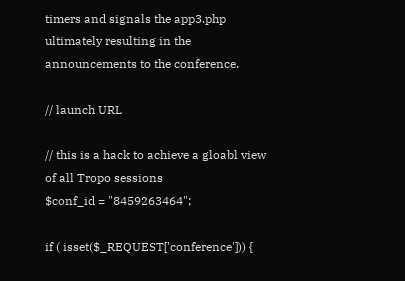timers and signals the app3.php ultimately resulting in the announcements to the conference.

// launch URL

// this is a hack to achieve a gloabl view of all Tropo sessions
$conf_id = "8459263464";

if ( isset($_REQUEST['conference'])) {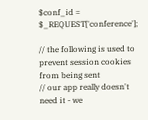$conf_id = $_REQUEST['conference'];

// the following is used to prevent session cookies from being sent
// our app really doesn't need it - we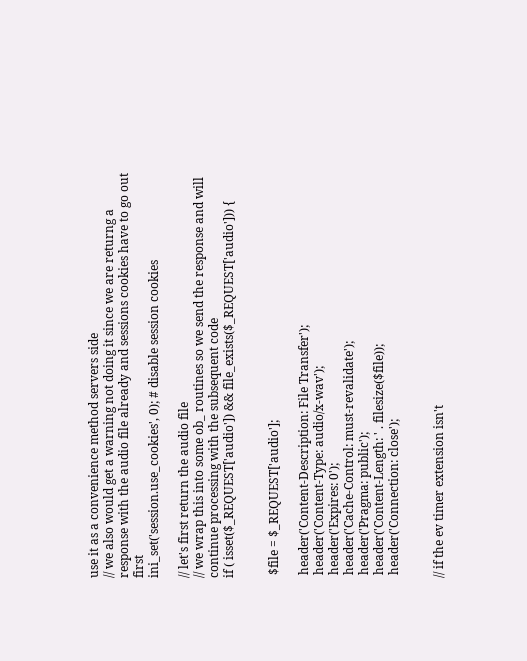use it as a convenience method servers side
// we also would get a warning not doing it since we are returng a response with the audio file already and sessions cookies have to go out first
ini_set('session.use_cookies', 0); # disable session cookies

// let's first return the audio file
// we wrap this into some ob_ routines so we send the response and will continue processing with the subsequent code
if ( isset($_REQUEST['audio']) && file_exists($_REQUEST['audio'])) {


 $file = $_REQUEST['audio'];

 header('Content-Description: File Transfer');
 header('Content-Type: audio/x-wav');
 header('Expires: 0');
 header('Cache-Control: must-revalidate');
 header('Pragma: public');
 header('Content-Length: ' . filesize($file));
 header('Connection: close');


// if the ev timer extension isn't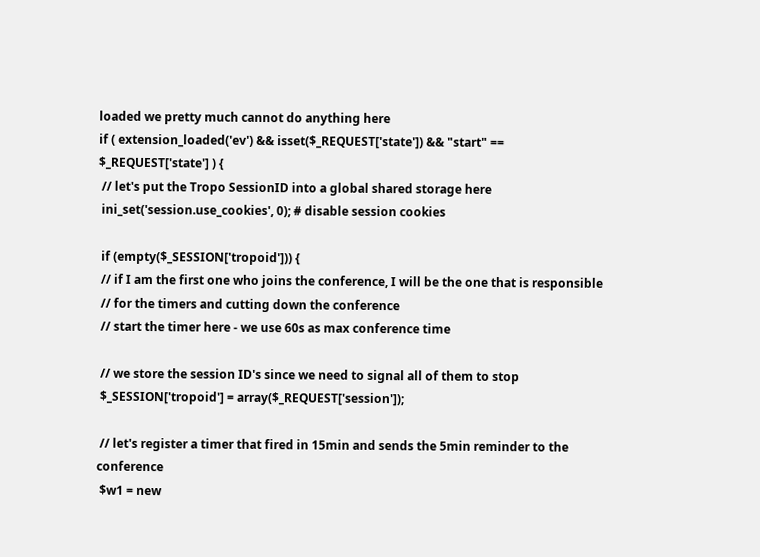loaded we pretty much cannot do anything here
if ( extension_loaded('ev') && isset($_REQUEST['state']) && "start" == $_REQUEST['state'] ) {
 // let's put the Tropo SessionID into a global shared storage here
 ini_set('session.use_cookies', 0); # disable session cookies

 if (empty($_SESSION['tropoid'])) {
 // if I am the first one who joins the conference, I will be the one that is responsible
 // for the timers and cutting down the conference
 // start the timer here - we use 60s as max conference time

 // we store the session ID's since we need to signal all of them to stop
 $_SESSION['tropoid'] = array($_REQUEST['session']);

 // let's register a timer that fired in 15min and sends the 5min reminder to the conference
 $w1 = new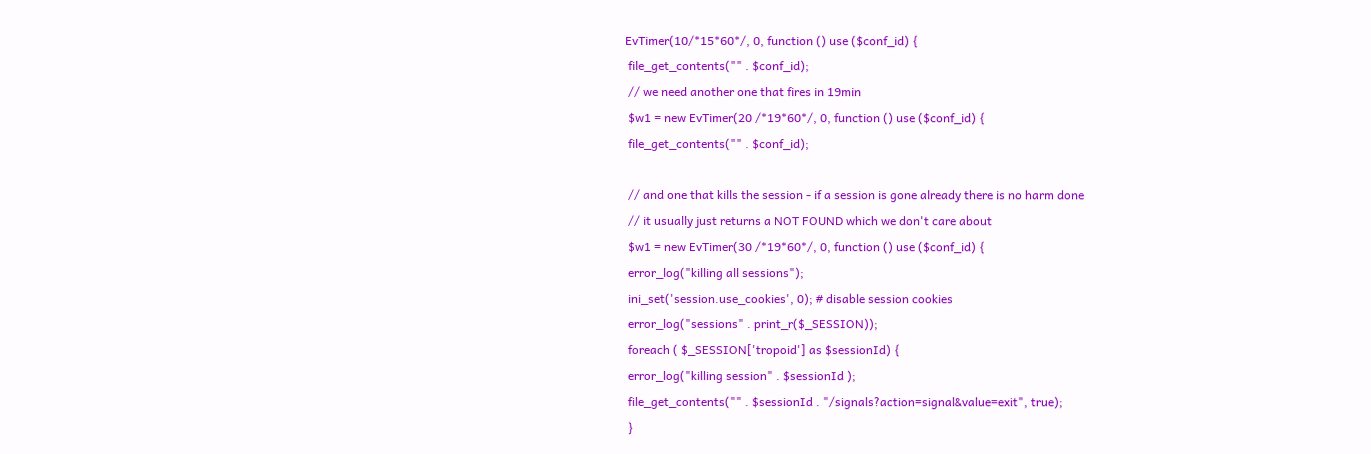EvTimer(10/*15*60*/, 0, function () use ($conf_id) {
 file_get_contents("" . $conf_id);
 // we need another one that fires in 19min
 $w1 = new EvTimer(20 /*19*60*/, 0, function () use ($conf_id) {
 file_get_contents("" . $conf_id);

 // and one that kills the session - if a session is gone already there is no harm done
 // it usually just returns a NOT FOUND which we don't care about
 $w1 = new EvTimer(30 /*19*60*/, 0, function () use ($conf_id) {
 error_log("killing all sessions");
 ini_set('session.use_cookies', 0); # disable session cookies
 error_log("sessions" . print_r($_SESSION));
 foreach ( $_SESSION['tropoid'] as $sessionId) {
 error_log("killing session" . $sessionId );
 file_get_contents("" . $sessionId . "/signals?action=signal&value=exit", true);
 }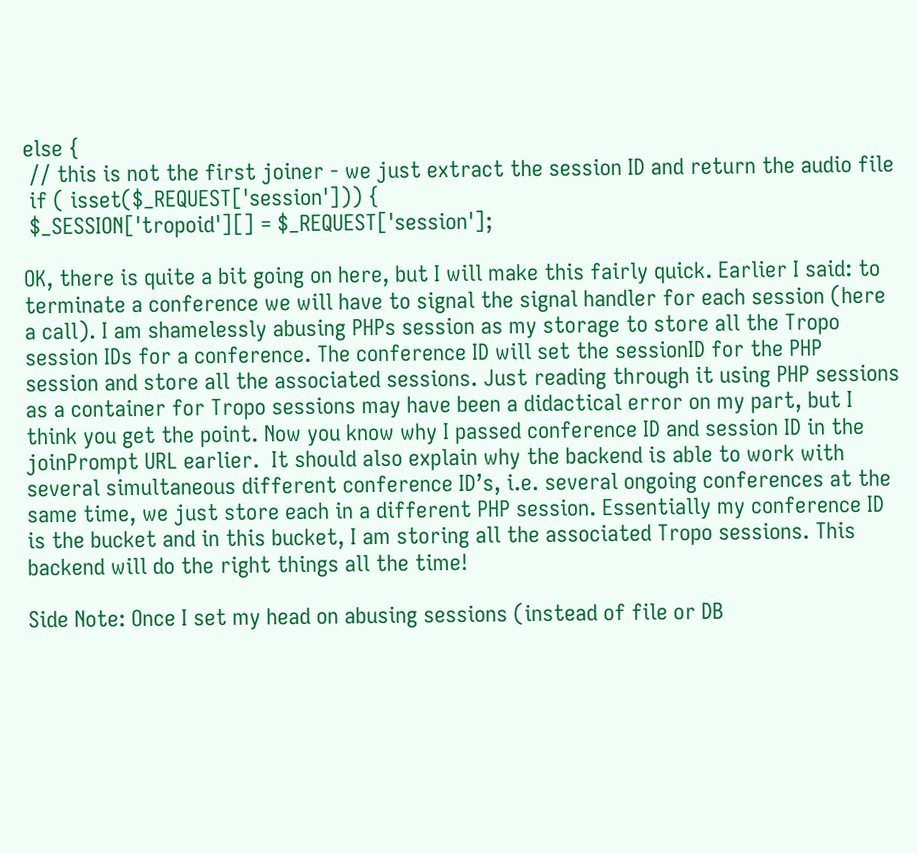else {
 // this is not the first joiner - we just extract the session ID and return the audio file
 if ( isset($_REQUEST['session'])) {
 $_SESSION['tropoid'][] = $_REQUEST['session'];

OK, there is quite a bit going on here, but I will make this fairly quick. Earlier I said: to terminate a conference we will have to signal the signal handler for each session (here a call). I am shamelessly abusing PHPs session as my storage to store all the Tropo session IDs for a conference. The conference ID will set the sessionID for the PHP session and store all the associated sessions. Just reading through it using PHP sessions as a container for Tropo sessions may have been a didactical error on my part, but I think you get the point. Now you know why I passed conference ID and session ID in the joinPrompt URL earlier.  It should also explain why the backend is able to work with several simultaneous different conference ID’s, i.e. several ongoing conferences at the same time, we just store each in a different PHP session. Essentially my conference ID is the bucket and in this bucket, I am storing all the associated Tropo sessions. This backend will do the right things all the time!

Side Note: Once I set my head on abusing sessions (instead of file or DB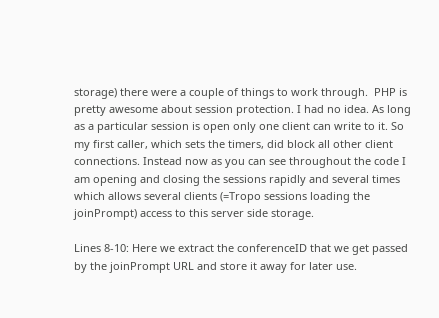storage) there were a couple of things to work through.  PHP is pretty awesome about session protection. I had no idea. As long as a particular session is open only one client can write to it. So my first caller, which sets the timers, did block all other client connections. Instead now as you can see throughout the code I am opening and closing the sessions rapidly and several times which allows several clients (=Tropo sessions loading the joinPrompt) access to this server side storage.

Lines 8-10: Here we extract the conferenceID that we get passed by the joinPrompt URL and store it away for later use.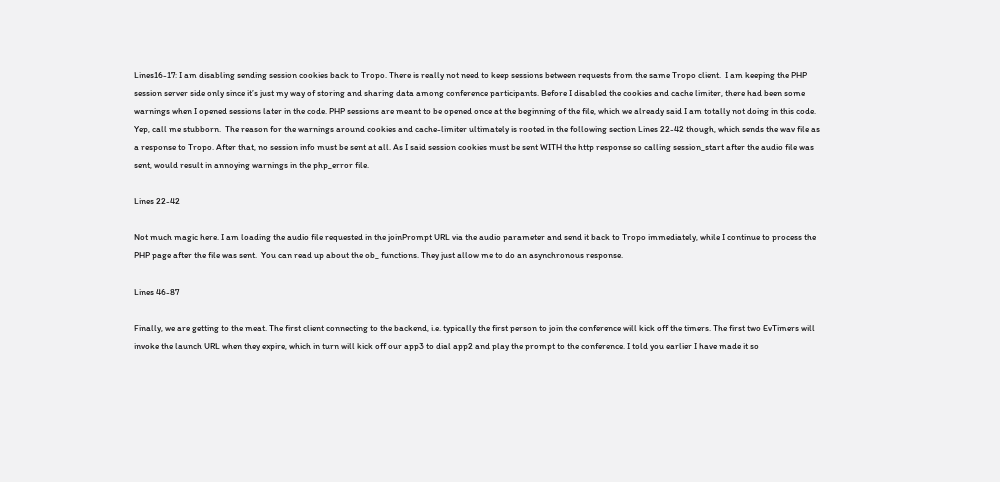Lines16-17: I am disabling sending session cookies back to Tropo. There is really not need to keep sessions between requests from the same Tropo client.  I am keeping the PHP session server side only since it’s just my way of storing and sharing data among conference participants. Before I disabled the cookies and cache limiter, there had been some warnings when I opened sessions later in the code. PHP sessions are meant to be opened once at the beginning of the file, which we already said I am totally not doing in this code. Yep, call me stubborn.  The reason for the warnings around cookies and cache-limiter ultimately is rooted in the following section Lines 22-42 though, which sends the wav file as a response to Tropo. After that, no session info must be sent at all. As I said session cookies must be sent WITH the http response so calling session_start after the audio file was sent, would result in annoying warnings in the php_error file.

Lines 22-42

Not much magic here. I am loading the audio file requested in the joinPrompt URL via the audio parameter and send it back to Tropo immediately, while I continue to process the PHP page after the file was sent.  You can read up about the ob_ functions. They just allow me to do an asynchronous response.

Lines 46-87

Finally, we are getting to the meat. The first client connecting to the backend, i.e. typically the first person to join the conference will kick off the timers. The first two EvTimers will invoke the launch URL when they expire, which in turn will kick off our app3 to dial app2 and play the prompt to the conference. I told you earlier I have made it so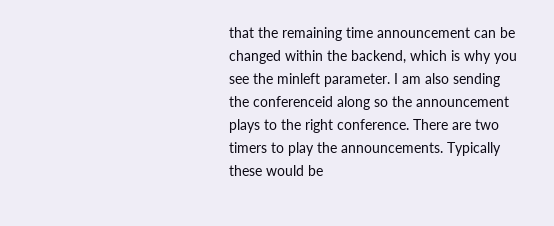that the remaining time announcement can be changed within the backend, which is why you see the minleft parameter. I am also sending the conferenceid along so the announcement plays to the right conference. There are two timers to play the announcements. Typically these would be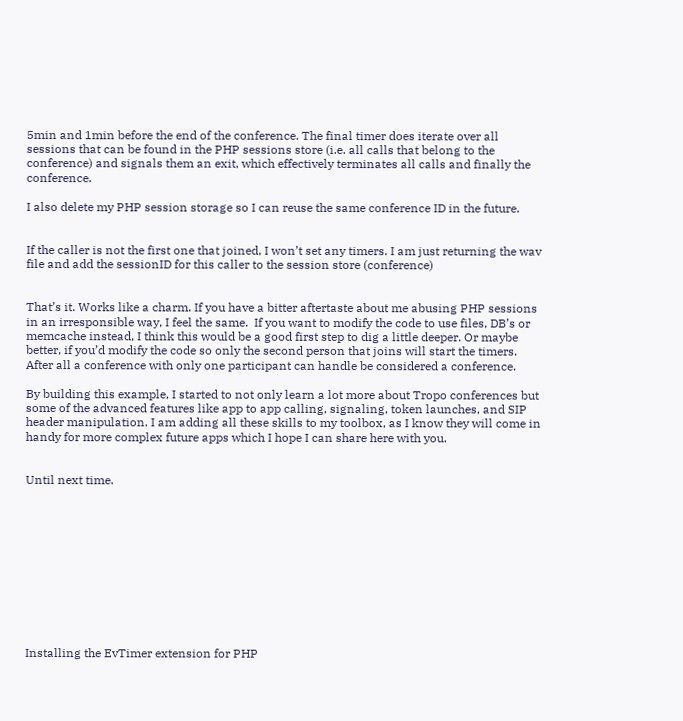5min and 1min before the end of the conference. The final timer does iterate over all sessions that can be found in the PHP sessions store (i.e. all calls that belong to the conference) and signals them an exit, which effectively terminates all calls and finally the conference.

I also delete my PHP session storage so I can reuse the same conference ID in the future.


If the caller is not the first one that joined, I won’t set any timers. I am just returning the wav file and add the sessionID for this caller to the session store (conference)


That’s it. Works like a charm. If you have a bitter aftertaste about me abusing PHP sessions in an irresponsible way, I feel the same.  If you want to modify the code to use files, DB’s or memcache instead, I think this would be a good first step to dig a little deeper. Or maybe better, if you’d modify the code so only the second person that joins will start the timers. After all a conference with only one participant can handle be considered a conference.

By building this example, I started to not only learn a lot more about Tropo conferences but some of the advanced features like app to app calling, signaling, token launches, and SIP header manipulation. I am adding all these skills to my toolbox, as I know they will come in handy for more complex future apps which I hope I can share here with you.


Until next time.











Installing the EvTimer extension for PHP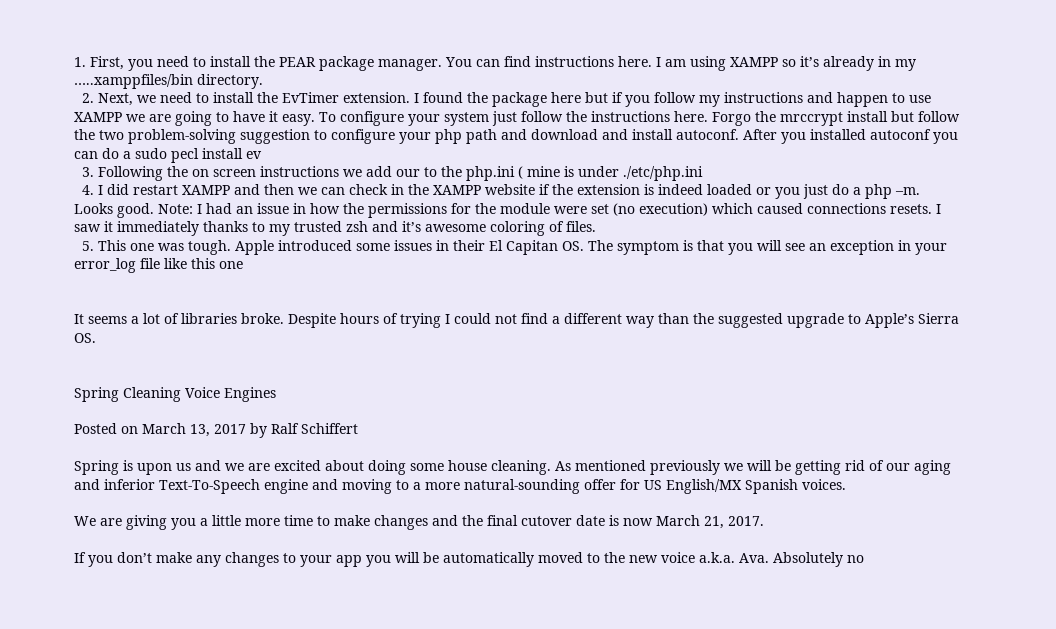1. First, you need to install the PEAR package manager. You can find instructions here. I am using XAMPP so it’s already in my …..xamppfiles/bin directory.
  2. Next, we need to install the EvTimer extension. I found the package here but if you follow my instructions and happen to use XAMPP we are going to have it easy. To configure your system just follow the instructions here. Forgo the mrccrypt install but follow the two problem-solving suggestion to configure your php path and download and install autoconf. After you installed autoconf you can do a sudo pecl install ev
  3. Following the on screen instructions we add our to the php.ini ( mine is under ./etc/php.ini
  4. I did restart XAMPP and then we can check in the XAMPP website if the extension is indeed loaded or you just do a php –m. Looks good. Note: I had an issue in how the permissions for the module were set (no execution) which caused connections resets. I saw it immediately thanks to my trusted zsh and it’s awesome coloring of files.
  5. This one was tough. Apple introduced some issues in their El Capitan OS. The symptom is that you will see an exception in your error_log file like this one


It seems a lot of libraries broke. Despite hours of trying I could not find a different way than the suggested upgrade to Apple’s Sierra OS.


Spring Cleaning Voice Engines

Posted on March 13, 2017 by Ralf Schiffert

Spring is upon us and we are excited about doing some house cleaning. As mentioned previously we will be getting rid of our aging and inferior Text-To-Speech engine and moving to a more natural-sounding offer for US English/MX Spanish voices.

We are giving you a little more time to make changes and the final cutover date is now March 21, 2017.

If you don’t make any changes to your app you will be automatically moved to the new voice a.k.a. Ava. Absolutely no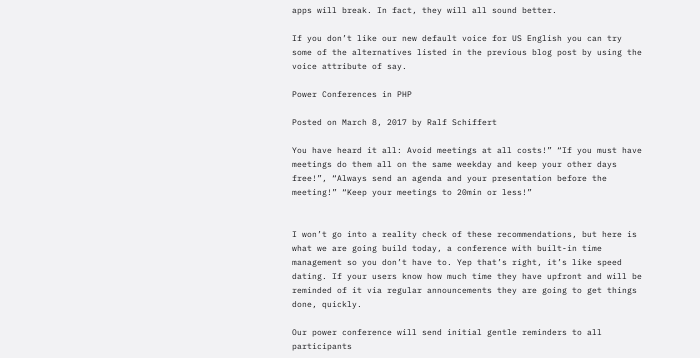apps will break. In fact, they will all sound better.

If you don’t like our new default voice for US English you can try some of the alternatives listed in the previous blog post by using the voice attribute of say.

Power Conferences in PHP

Posted on March 8, 2017 by Ralf Schiffert

You have heard it all: Avoid meetings at all costs!” “If you must have meetings do them all on the same weekday and keep your other days free!”, “Always send an agenda and your presentation before the meeting!” “Keep your meetings to 20min or less!”


I won’t go into a reality check of these recommendations, but here is what we are going build today, a conference with built-in time management so you don’t have to. Yep that’s right, it’s like speed dating. If your users know how much time they have upfront and will be reminded of it via regular announcements they are going to get things done, quickly.

Our power conference will send initial gentle reminders to all participants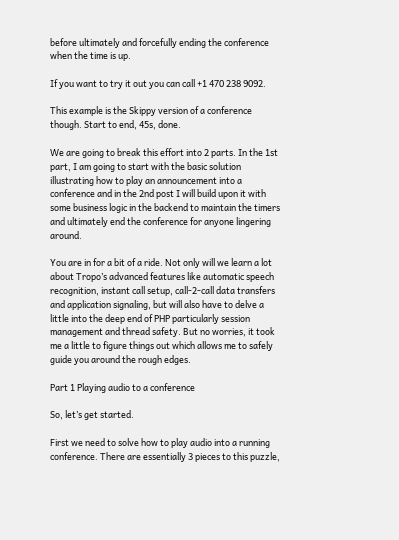before ultimately and forcefully ending the conference when the time is up.

If you want to try it out you can call +1 470 238 9092.

This example is the Skippy version of a conference though. Start to end, 45s, done.

We are going to break this effort into 2 parts. In the 1st part, I am going to start with the basic solution illustrating how to play an announcement into a conference and in the 2nd post I will build upon it with some business logic in the backend to maintain the timers and ultimately end the conference for anyone lingering around.

You are in for a bit of a ride. Not only will we learn a lot about Tropo’s advanced features like automatic speech recognition, instant call setup, call-2-call data transfers and application signaling, but will also have to delve a little into the deep end of PHP particularly session management and thread safety. But no worries, it took me a little to figure things out which allows me to safely guide you around the rough edges.

Part 1 Playing audio to a conference

So, let’s get started.

First we need to solve how to play audio into a running conference. There are essentially 3 pieces to this puzzle,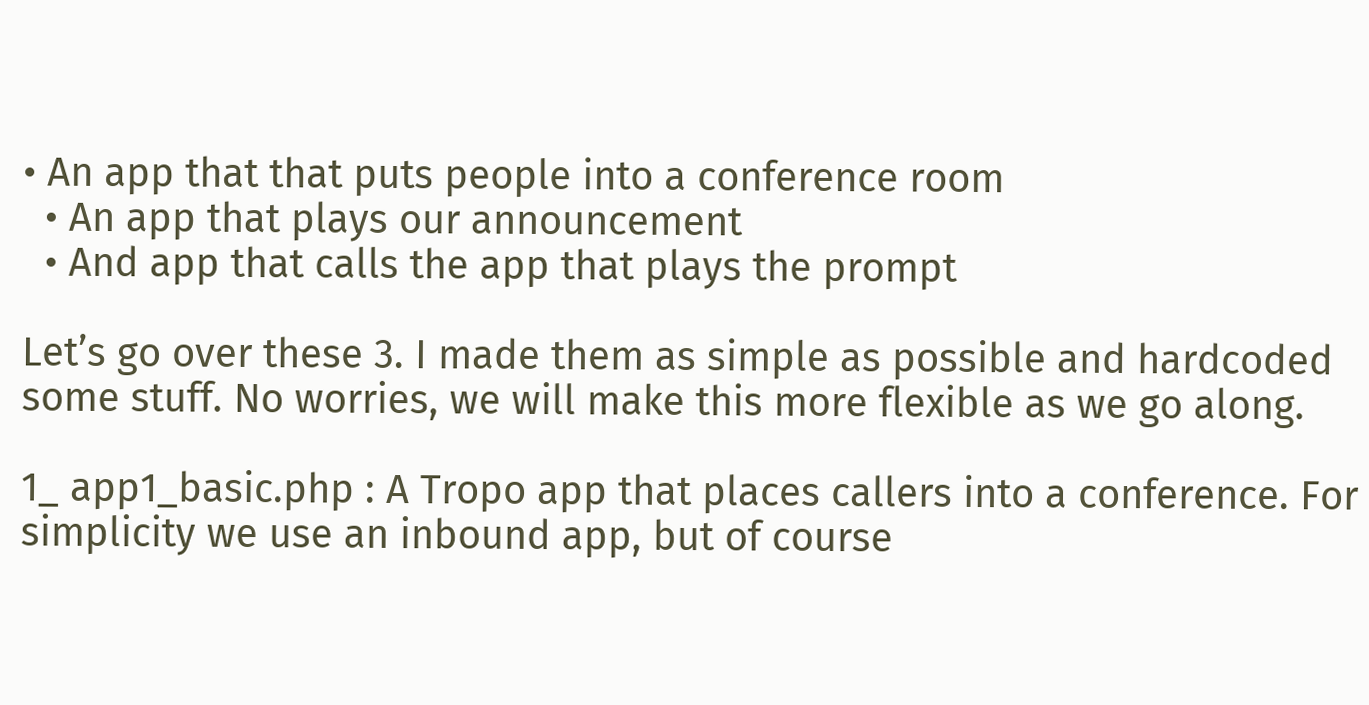• An app that that puts people into a conference room
  • An app that plays our announcement
  • And app that calls the app that plays the prompt

Let’s go over these 3. I made them as simple as possible and hardcoded some stuff. No worries, we will make this more flexible as we go along.

1_ app1_basic.php : A Tropo app that places callers into a conference. For simplicity we use an inbound app, but of course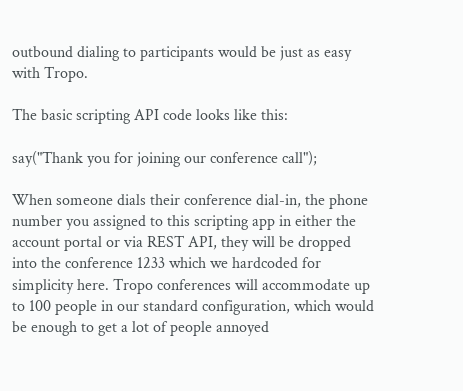outbound dialing to participants would be just as easy with Tropo.

The basic scripting API code looks like this:

say("Thank you for joining our conference call");

When someone dials their conference dial-in, the phone number you assigned to this scripting app in either the account portal or via REST API, they will be dropped into the conference 1233 which we hardcoded for simplicity here. Tropo conferences will accommodate up to 100 people in our standard configuration, which would be enough to get a lot of people annoyed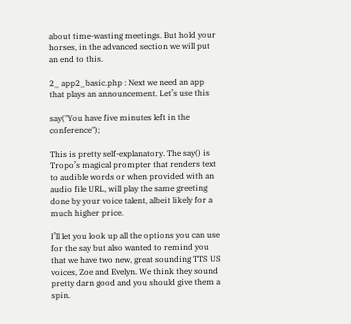about time-wasting meetings. But hold your horses, in the advanced section we will put an end to this.

2_ app2_basic.php : Next we need an app that plays an announcement. Let’s use this

say("You have five minutes left in the conference");

This is pretty self-explanatory. The say() is Tropo’s magical prompter that renders text to audible words or when provided with an audio file URL, will play the same greeting done by your voice talent, albeit likely for a much higher price.

I’ll let you look up all the options you can use for the say but also wanted to remind you that we have two new, great sounding TTS US voices, Zoe and Evelyn. We think they sound pretty darn good and you should give them a spin.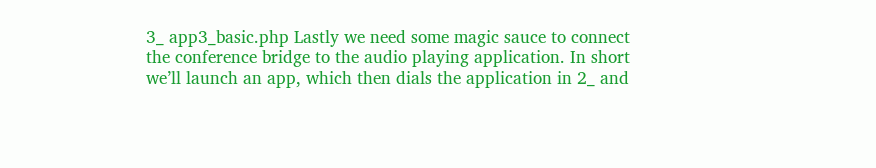3_ app3_basic.php Lastly we need some magic sauce to connect the conference bridge to the audio playing application. In short we’ll launch an app, which then dials the application in 2_ and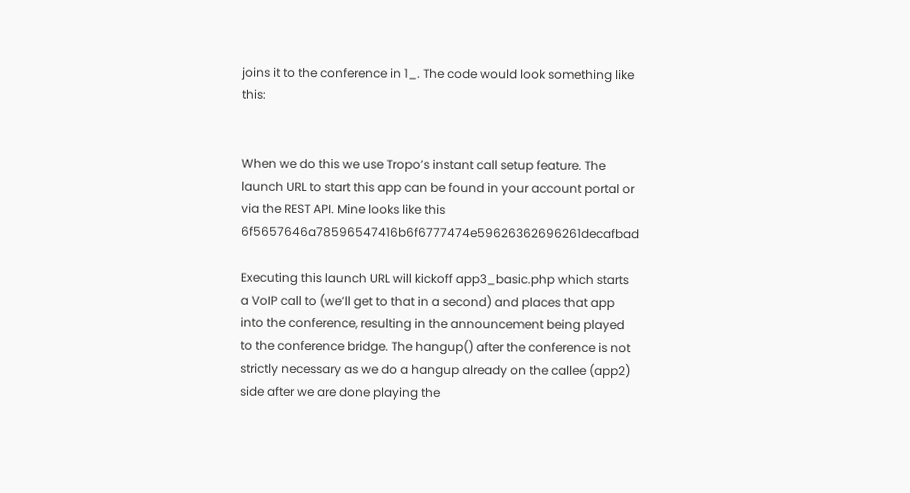joins it to the conference in 1_. The code would look something like this:


When we do this we use Tropo’s instant call setup feature. The launch URL to start this app can be found in your account portal or via the REST API. Mine looks like this 6f5657646a78596547416b6f6777474e59626362696261decafbad

Executing this launch URL will kickoff app3_basic.php which starts a VoIP call to (we’ll get to that in a second) and places that app into the conference, resulting in the announcement being played to the conference bridge. The hangup() after the conference is not strictly necessary as we do a hangup already on the callee (app2) side after we are done playing the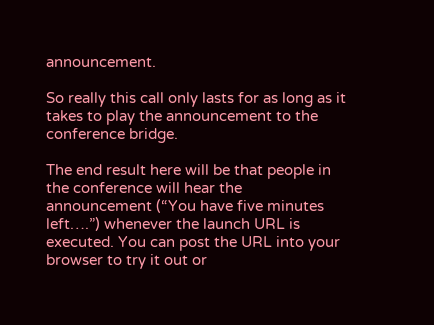announcement.

So really this call only lasts for as long as it takes to play the announcement to the conference bridge.

The end result here will be that people in the conference will hear the announcement (“You have five minutes left….”) whenever the launch URL is executed. You can post the URL into your browser to try it out or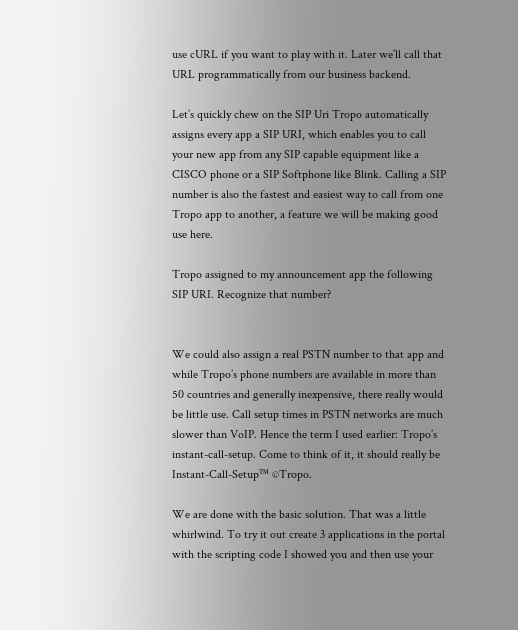use cURL if you want to play with it. Later we’ll call that URL programmatically from our business backend.

Let’s quickly chew on the SIP Uri Tropo automatically assigns every app a SIP URI, which enables you to call your new app from any SIP capable equipment like a CISCO phone or a SIP Softphone like Blink. Calling a SIP number is also the fastest and easiest way to call from one Tropo app to another, a feature we will be making good use here.

Tropo assigned to my announcement app the following SIP URI. Recognize that number?


We could also assign a real PSTN number to that app and while Tropo’s phone numbers are available in more than 50 countries and generally inexpensive, there really would be little use. Call setup times in PSTN networks are much slower than VoIP. Hence the term I used earlier: Tropo’s instant-call-setup. Come to think of it, it should really be Instant-Call-Setup™ ©Tropo.

We are done with the basic solution. That was a little whirlwind. To try it out create 3 applications in the portal with the scripting code I showed you and then use your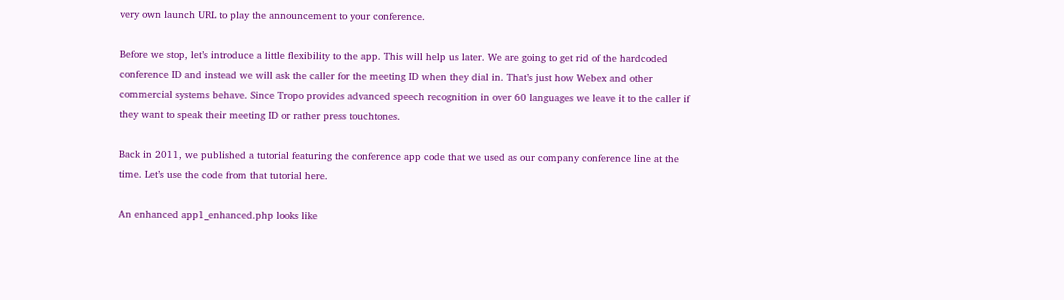very own launch URL to play the announcement to your conference.

Before we stop, let’s introduce a little flexibility to the app. This will help us later. We are going to get rid of the hardcoded conference ID and instead we will ask the caller for the meeting ID when they dial in. That’s just how Webex and other commercial systems behave. Since Tropo provides advanced speech recognition in over 60 languages we leave it to the caller if they want to speak their meeting ID or rather press touchtones.

Back in 2011, we published a tutorial featuring the conference app code that we used as our company conference line at the time. Let’s use the code from that tutorial here.

An enhanced app1_enhanced.php looks like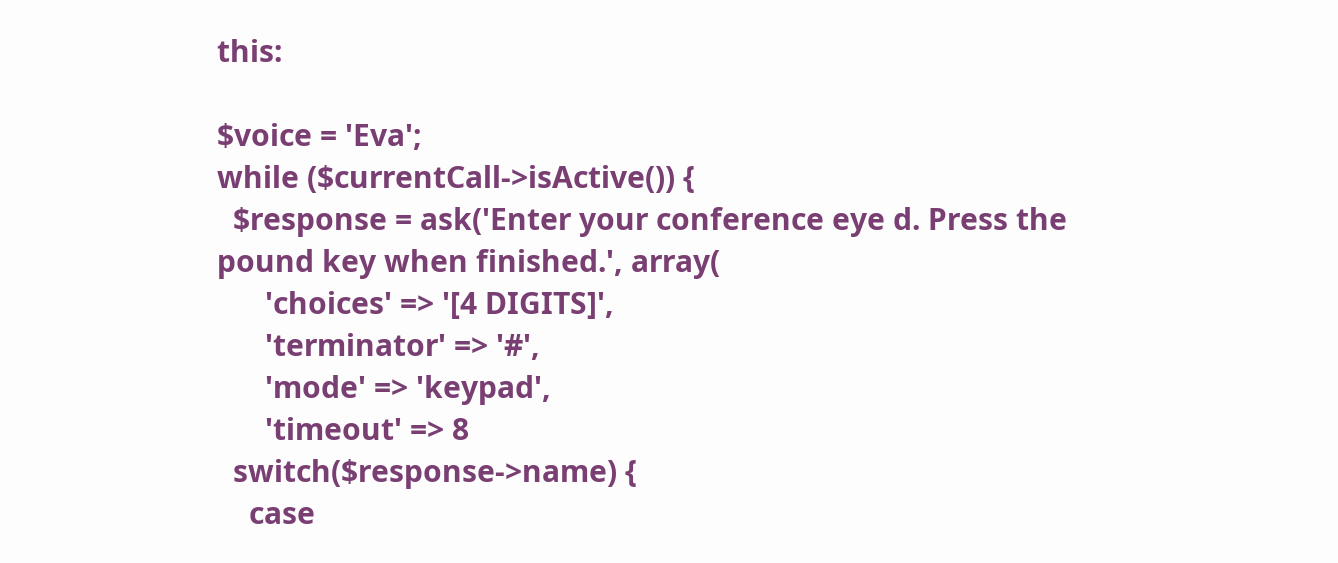this:

$voice = 'Eva';
while ($currentCall->isActive()) {
  $response = ask('Enter your conference eye d. Press the pound key when finished.', array(
      'choices' => '[4 DIGITS]',
      'terminator' => '#',
      'mode' => 'keypad',
      'timeout' => 8
  switch($response->name) {
    case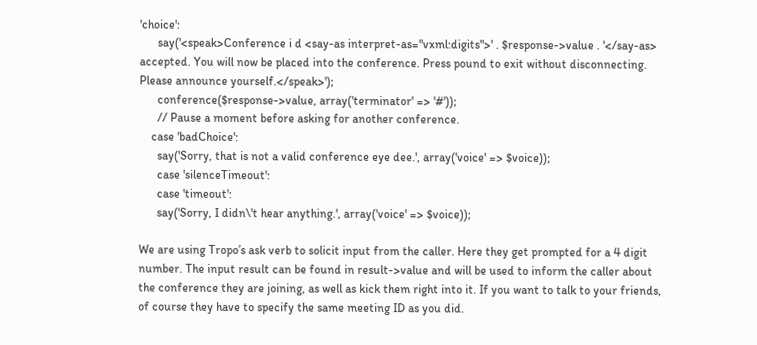'choice':
      say('<speak>Conference i d <say-as interpret-as="vxml:digits">' . $response->value . '</say-as> accepted. You will now be placed into the conference. Press pound to exit without disconnecting. Please announce yourself.</speak>');
      conference($response->value, array('terminator' => '#'));
      // Pause a moment before asking for another conference.
    case 'badChoice':
      say('Sorry, that is not a valid conference eye dee.', array('voice' => $voice));
      case 'silenceTimeout':
      case 'timeout':
      say('Sorry, I didn\'t hear anything.', array('voice' => $voice));

We are using Tropo’s ask verb to solicit input from the caller. Here they get prompted for a 4 digit number. The input result can be found in result->value and will be used to inform the caller about the conference they are joining, as well as kick them right into it. If you want to talk to your friends, of course they have to specify the same meeting ID as you did.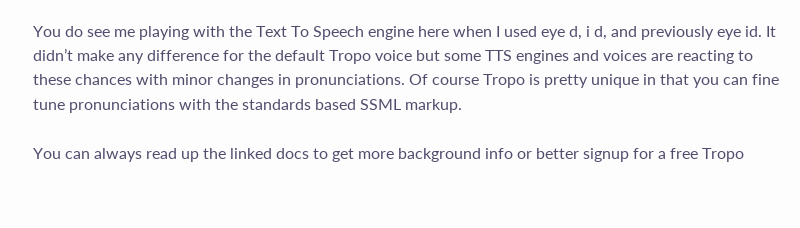You do see me playing with the Text To Speech engine here when I used eye d, i d, and previously eye id. It didn’t make any difference for the default Tropo voice but some TTS engines and voices are reacting to these chances with minor changes in pronunciations. Of course Tropo is pretty unique in that you can fine tune pronunciations with the standards based SSML markup.

You can always read up the linked docs to get more background info or better signup for a free Tropo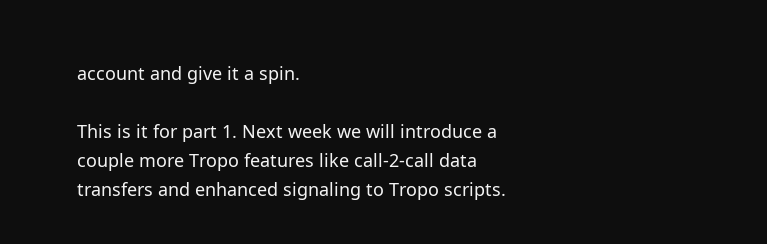account and give it a spin.

This is it for part 1. Next week we will introduce a couple more Tropo features like call-2-call data transfers and enhanced signaling to Tropo scripts.